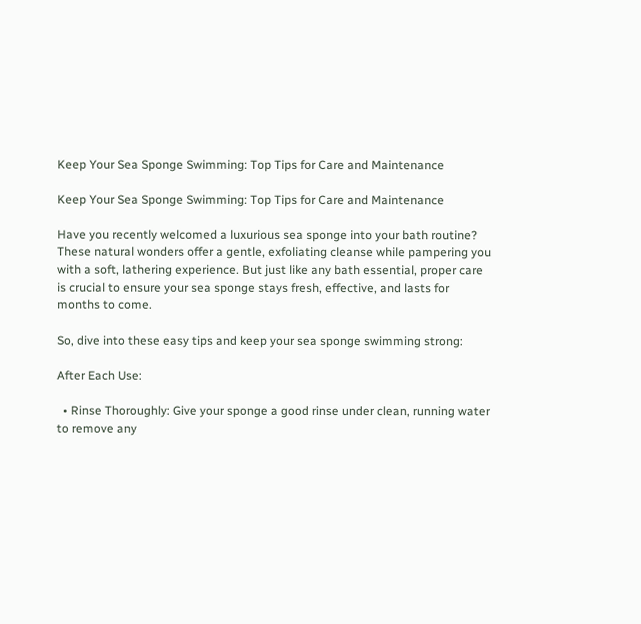Keep Your Sea Sponge Swimming: Top Tips for Care and Maintenance

Keep Your Sea Sponge Swimming: Top Tips for Care and Maintenance

Have you recently welcomed a luxurious sea sponge into your bath routine? These natural wonders offer a gentle, exfoliating cleanse while pampering you with a soft, lathering experience. But just like any bath essential, proper care is crucial to ensure your sea sponge stays fresh, effective, and lasts for months to come.

So, dive into these easy tips and keep your sea sponge swimming strong:

After Each Use:

  • Rinse Thoroughly: Give your sponge a good rinse under clean, running water to remove any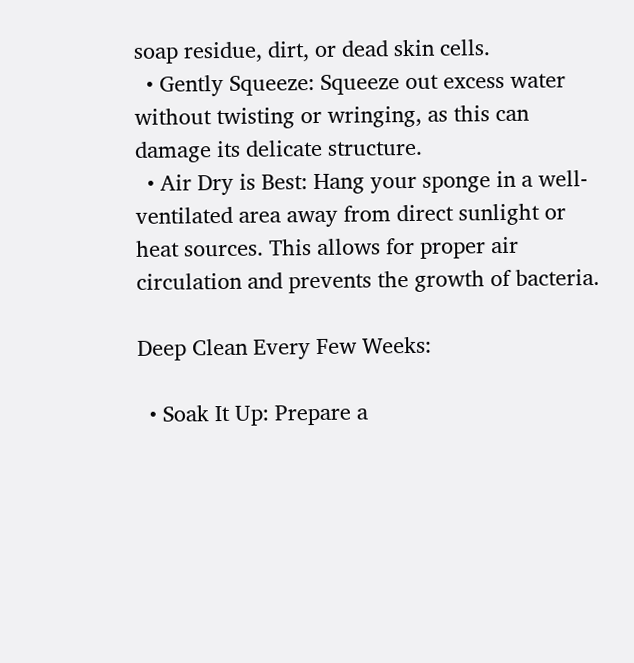soap residue, dirt, or dead skin cells.
  • Gently Squeeze: Squeeze out excess water without twisting or wringing, as this can damage its delicate structure.
  • Air Dry is Best: Hang your sponge in a well-ventilated area away from direct sunlight or heat sources. This allows for proper air circulation and prevents the growth of bacteria.

Deep Clean Every Few Weeks:

  • Soak It Up: Prepare a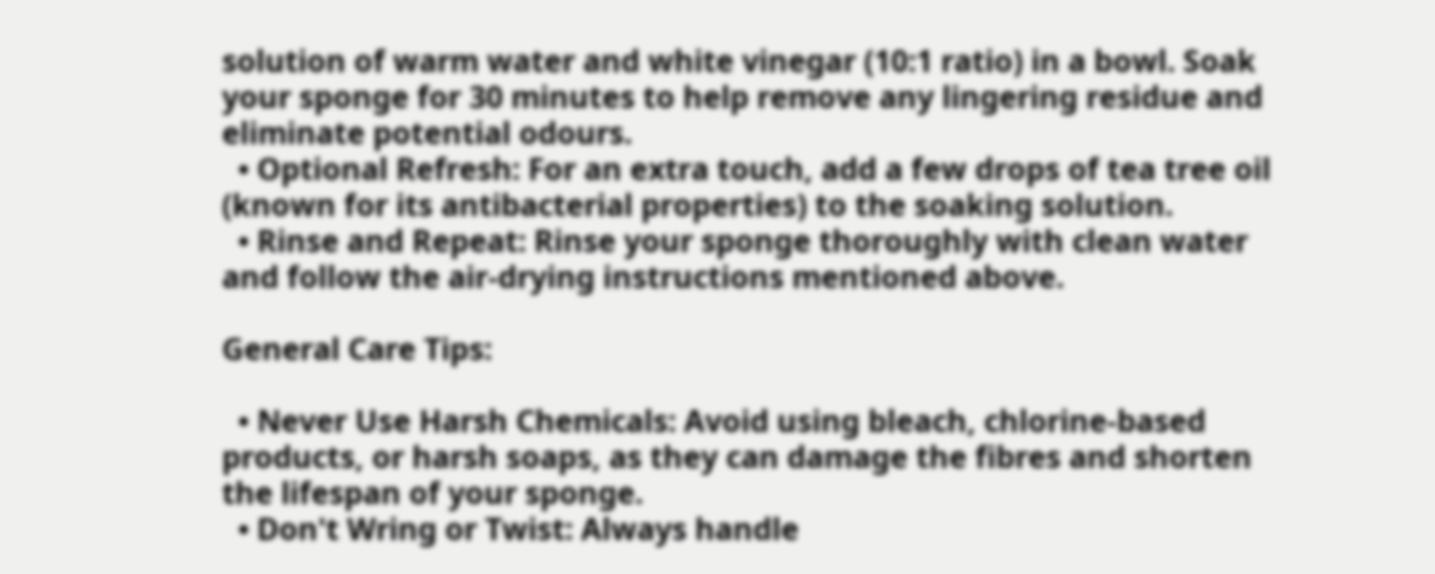solution of warm water and white vinegar (10:1 ratio) in a bowl. Soak your sponge for 30 minutes to help remove any lingering residue and eliminate potential odours.
  • Optional Refresh: For an extra touch, add a few drops of tea tree oil (known for its antibacterial properties) to the soaking solution.
  • Rinse and Repeat: Rinse your sponge thoroughly with clean water and follow the air-drying instructions mentioned above.

General Care Tips:

  • Never Use Harsh Chemicals: Avoid using bleach, chlorine-based products, or harsh soaps, as they can damage the fibres and shorten the lifespan of your sponge.
  • Don't Wring or Twist: Always handle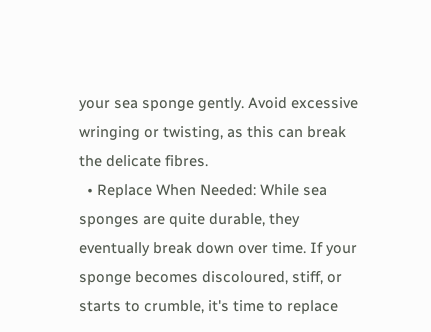your sea sponge gently. Avoid excessive wringing or twisting, as this can break the delicate fibres.
  • Replace When Needed: While sea sponges are quite durable, they eventually break down over time. If your sponge becomes discoloured, stiff, or starts to crumble, it's time to replace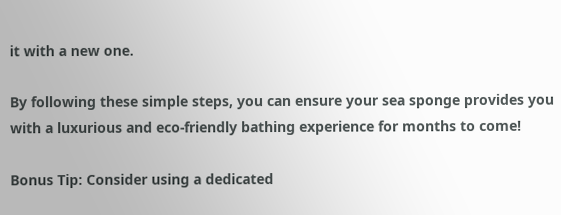it with a new one.

By following these simple steps, you can ensure your sea sponge provides you with a luxurious and eco-friendly bathing experience for months to come!

Bonus Tip: Consider using a dedicated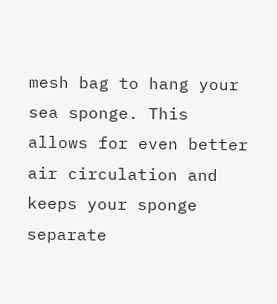mesh bag to hang your sea sponge. This allows for even better air circulation and keeps your sponge separate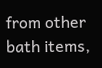from other bath items,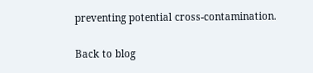preventing potential cross-contamination.

Back to blog